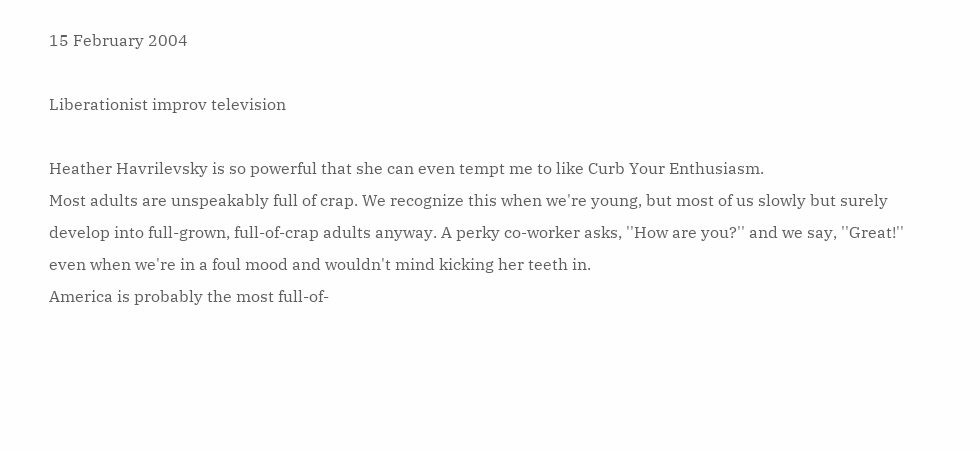15 February 2004

Liberationist improv television

Heather Havrilevsky is so powerful that she can even tempt me to like Curb Your Enthusiasm.
Most adults are unspeakably full of crap. We recognize this when we're young, but most of us slowly but surely develop into full-grown, full-of-crap adults anyway. A perky co-worker asks, ''How are you?'' and we say, ''Great!'' even when we're in a foul mood and wouldn't mind kicking her teeth in.
America is probably the most full-of-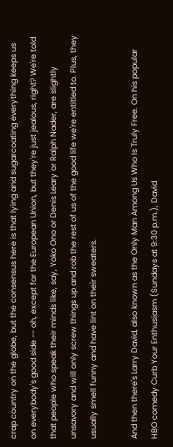crap country on the globe, but the consensus here is that lying and sugarcoating everything keeps us on everybody's good side -- oh, except for the European Union, but they're just jealous, right? We're told that people who speak their minds like, say, Yoko Ono or Denis Leary or Ralph Nader, are slightly unsavory and will only screw things up and rob the rest of us of the good life we're entitled to. Plus, they usually smell funny and have lint on their sweaters.

And then there's Larry David, also known as the Only Man Among Us Who Is Truly Free. On his popular HBO comedy Curb Your Enthusiasm (Sundays at 9:30 p.m.), David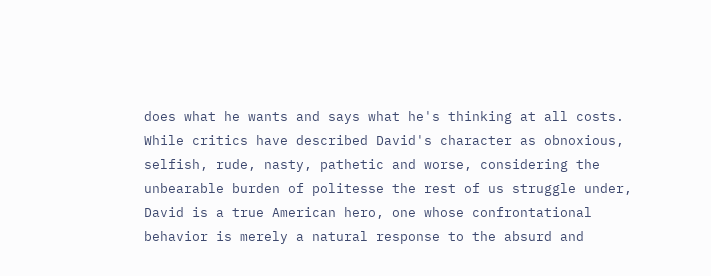does what he wants and says what he's thinking at all costs. While critics have described David's character as obnoxious, selfish, rude, nasty, pathetic and worse, considering the unbearable burden of politesse the rest of us struggle under, David is a true American hero, one whose confrontational behavior is merely a natural response to the absurd and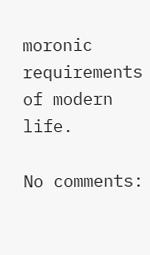moronic requirements of modern life.

No comments: